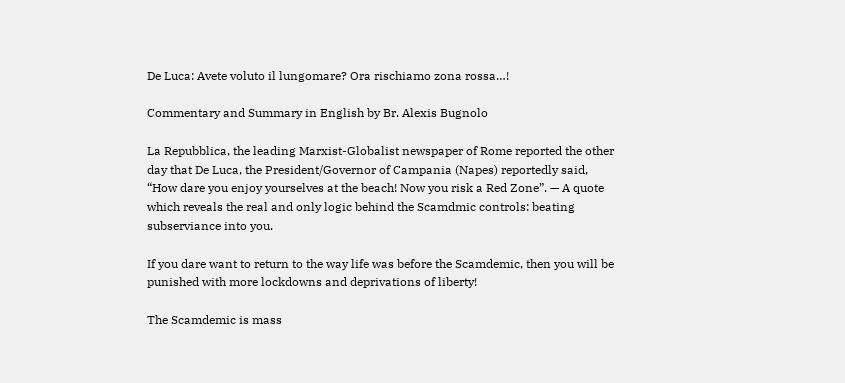De Luca: Avete voluto il lungomare? Ora rischiamo zona rossa…!

Commentary and Summary in English by Br. Alexis Bugnolo

La Repubblica, the leading Marxist-Globalist newspaper of Rome reported the other day that De Luca, the President/Governor of Campania (Napes) reportedly said, “How dare you enjoy yourselves at the beach! Now you risk a Red Zone”. — A quote which reveals the real and only logic behind the Scamdmic controls: beating subserviance into you.

If you dare want to return to the way life was before the Scamdemic, then you will be punished with more lockdowns and deprivations of liberty!

The Scamdemic is mass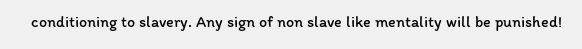conditioning to slavery. Any sign of non slave like mentality will be punished!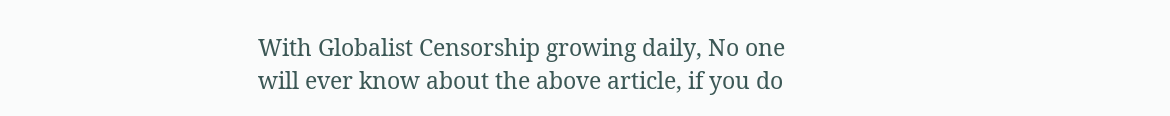With Globalist Censorship growing daily, No one will ever know about the above article, if you do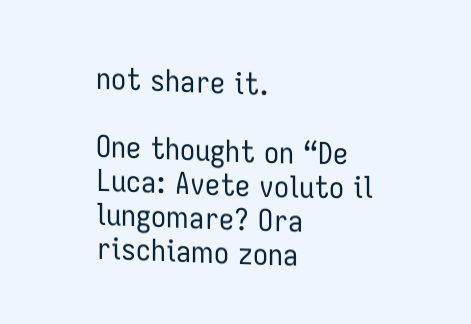not share it.

One thought on “De Luca: Avete voluto il lungomare? Ora rischiamo zona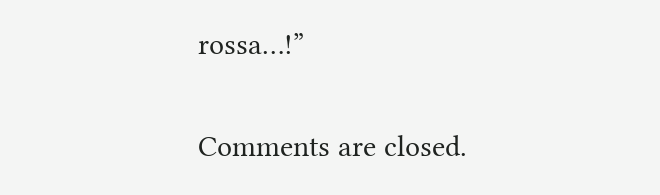rossa…!”

Comments are closed.